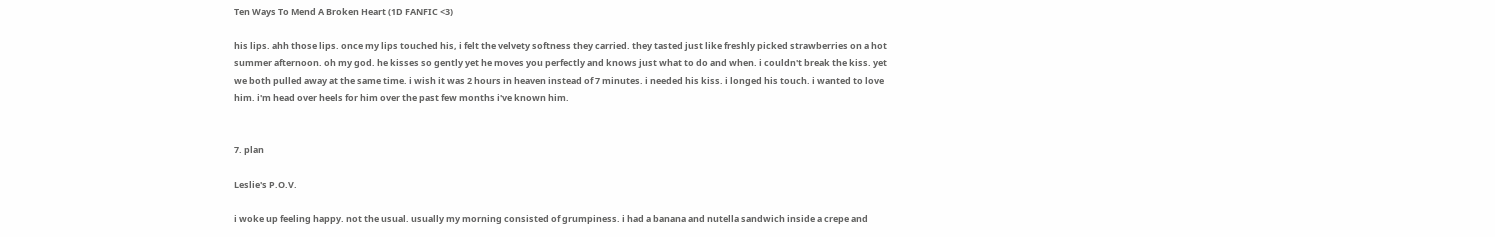Ten Ways To Mend A Broken Heart (1D FANFIC <3)

his lips. ahh those lips. once my lips touched his, i felt the velvety softness they carried. they tasted just like freshly picked strawberries on a hot summer afternoon. oh my god. he kisses so gently yet he moves you perfectly and knows just what to do and when. i couldn't break the kiss. yet we both pulled away at the same time. i wish it was 2 hours in heaven instead of 7 minutes. i needed his kiss. i longed his touch. i wanted to love him. i'm head over heels for him over the past few months i've known him.


7. plan

Leslie's P.O.V.

i woke up feeling happy. not the usual. usually my morning consisted of grumpiness. i had a banana and nutella sandwich inside a crepe and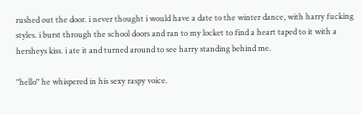rushed out the door. i never thought i would have a date to the winter dance, with harry fucking styles. i burst through the school doors and ran to my locket to find a heart taped to it with a hersheys kiss. i ate it and turned around to see harry standing behind me.

"hello" he whispered in his sexy raspy voice.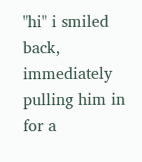"hi" i smiled back, immediately pulling him in for a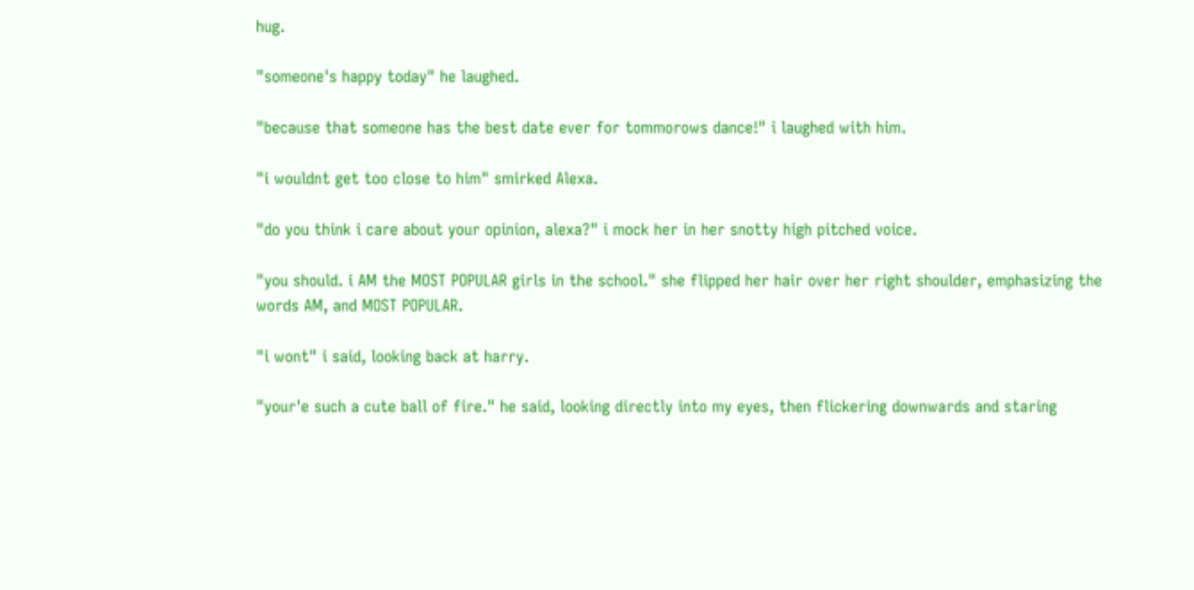hug.

"someone's happy today" he laughed.

"because that someone has the best date ever for tommorows dance!" i laughed with him.

"i wouldnt get too close to him" smirked Alexa.

"do you think i care about your opinion, alexa?" i mock her in her snotty high pitched voice.

"you should. i AM the MOST POPULAR girls in the school." she flipped her hair over her right shoulder, emphasizing the words AM, and MOST POPULAR.

"i wont" i said, looking back at harry.

"your'e such a cute ball of fire." he said, looking directly into my eyes, then flickering downwards and staring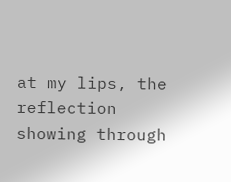at my lips, the reflection showing through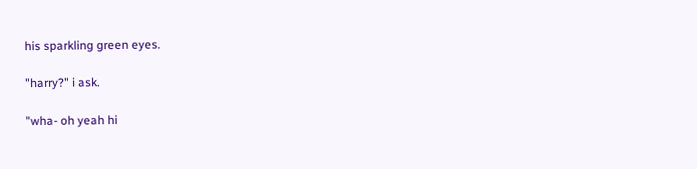his sparkling green eyes.

"harry?" i ask.

"wha- oh yeah hi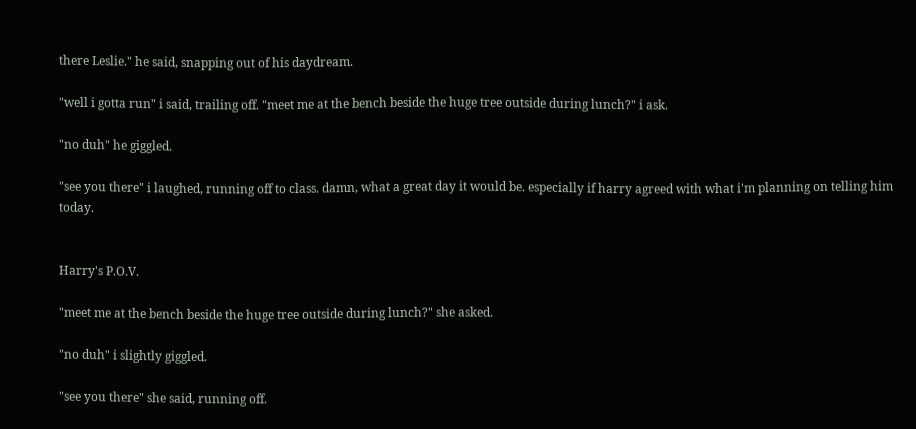there Leslie." he said, snapping out of his daydream.

"well i gotta run" i said, trailing off. "meet me at the bench beside the huge tree outside during lunch?" i ask.

"no duh" he giggled.

"see you there" i laughed, running off to class. damn, what a great day it would be. especially if harry agreed with what i'm planning on telling him today.


Harry's P.O.V.

"meet me at the bench beside the huge tree outside during lunch?" she asked.

"no duh" i slightly giggled.

"see you there" she said, running off.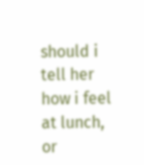should i tell her how i feel at lunch, or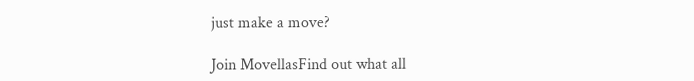just make a move?

Join MovellasFind out what all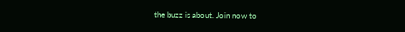the buzz is about. Join now to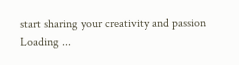start sharing your creativity and passion
Loading ...